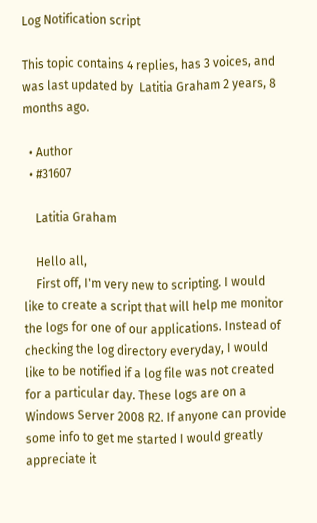Log Notification script

This topic contains 4 replies, has 3 voices, and was last updated by  Latitia Graham 2 years, 8 months ago.

  • Author
  • #31607

    Latitia Graham

    Hello all,
    First off, I'm very new to scripting. I would like to create a script that will help me monitor the logs for one of our applications. Instead of checking the log directory everyday, I would like to be notified if a log file was not created for a particular day. These logs are on a Windows Server 2008 R2. If anyone can provide some info to get me started I would greatly appreciate it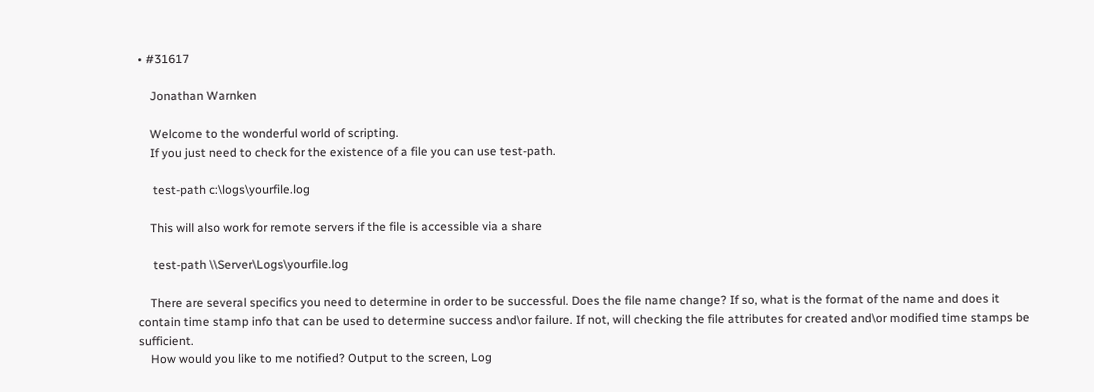• #31617

    Jonathan Warnken

    Welcome to the wonderful world of scripting.
    If you just need to check for the existence of a file you can use test-path.

     test-path c:\logs\yourfile.log

    This will also work for remote servers if the file is accessible via a share

     test-path \\Server\Logs\yourfile.log

    There are several specifics you need to determine in order to be successful. Does the file name change? If so, what is the format of the name and does it contain time stamp info that can be used to determine success and\or failure. If not, will checking the file attributes for created and\or modified time stamps be sufficient.
    How would you like to me notified? Output to the screen, Log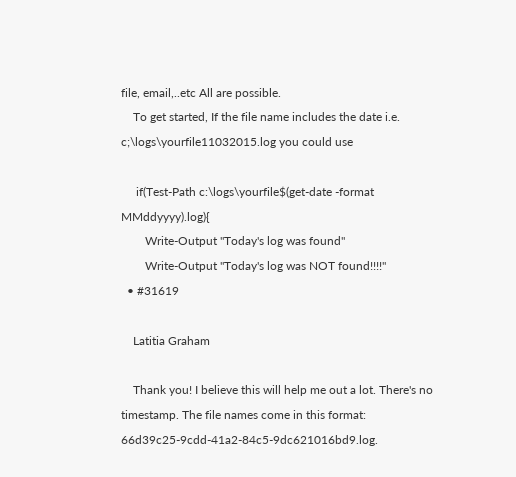file, email,..etc All are possible.
    To get started, If the file name includes the date i.e. c;\logs\yourfile11032015.log you could use

     if(Test-Path c:\logs\yourfile$(get-date -format MMddyyyy).log){
        Write-Output "Today's log was found"
        Write-Output "Today's log was NOT found!!!!"
  • #31619

    Latitia Graham

    Thank you! I believe this will help me out a lot. There's no timestamp. The file names come in this format: 66d39c25-9cdd-41a2-84c5-9dc621016bd9.log.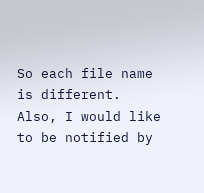So each file name is different. Also, I would like to be notified by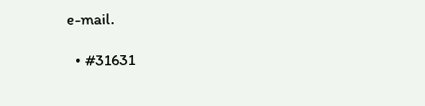e-mail.

  • #31631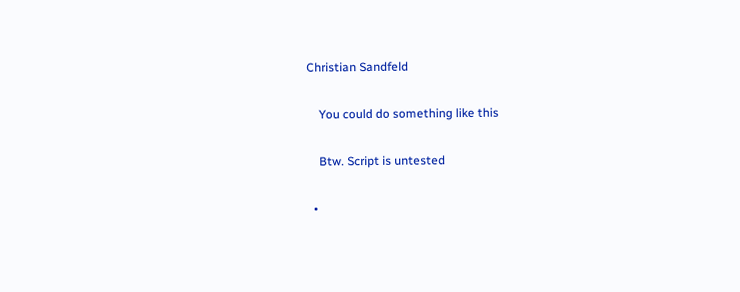Christian Sandfeld

    You could do something like this

    Btw. Script is untested

  •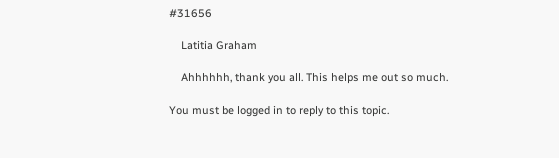#31656

    Latitia Graham

    Ahhhhhh, thank you all. This helps me out so much.

You must be logged in to reply to this topic.